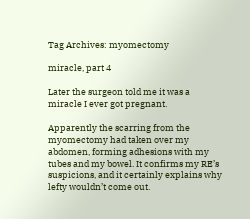Tag Archives: myomectomy

miracle, part 4

Later the surgeon told me it was a miracle I ever got pregnant.

Apparently the scarring from the myomectomy had taken over my abdomen, forming adhesions with my tubes and my bowel. It confirms my RE’s suspicions, and it certainly explains why lefty wouldn’t come out.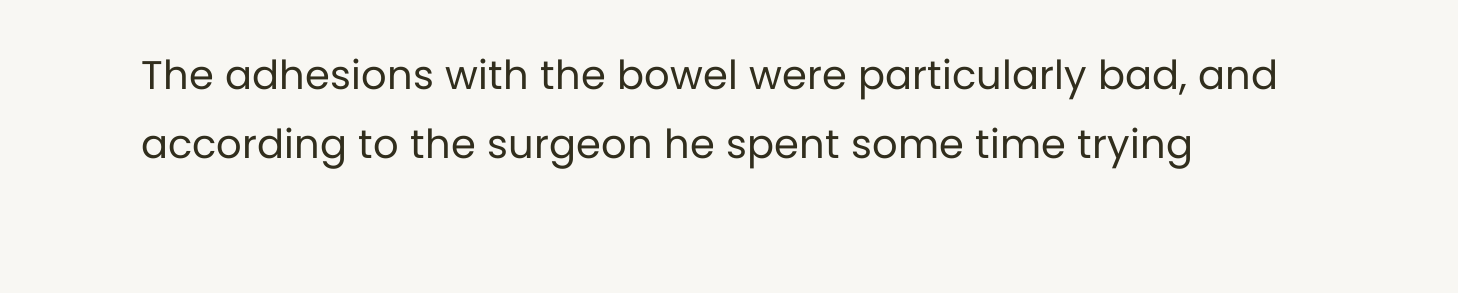The adhesions with the bowel were particularly bad, and according to the surgeon he spent some time trying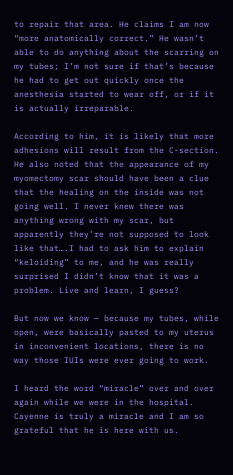to repair that area. He claims I am now “more anatomically correct.” He wasn’t able to do anything about the scarring on my tubes; I’m not sure if that’s because he had to get out quickly once the anesthesia started to wear off, or if it is actually irreparable.

According to him, it is likely that more adhesions will result from the C-section. He also noted that the appearance of my myomectomy scar should have been a clue that the healing on the inside was not going well. I never knew there was anything wrong with my scar, but apparently they’re not supposed to look like that….I had to ask him to explain “keloiding” to me, and he was really surprised I didn’t know that it was a problem. Live and learn, I guess?

But now we know — because my tubes, while open, were basically pasted to my uterus in inconvenient locations, there is no way those IUIs were ever going to work.

I heard the word “miracle” over and over again while we were in the hospital. Cayenne is truly a miracle and I am so grateful that he is here with us.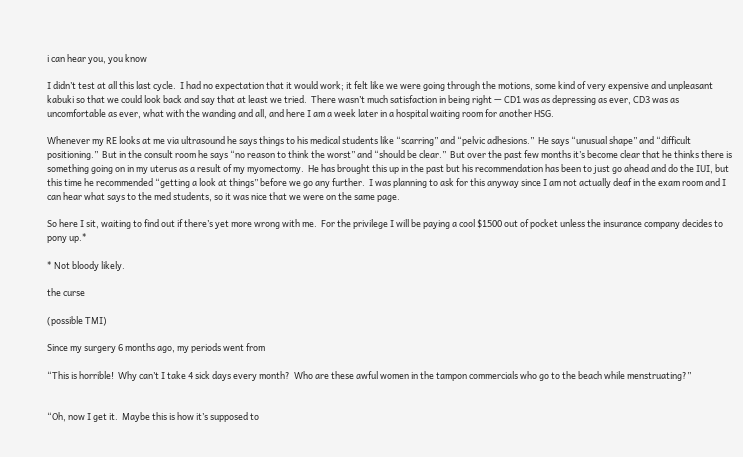i can hear you, you know

I didn’t test at all this last cycle.  I had no expectation that it would work; it felt like we were going through the motions, some kind of very expensive and unpleasant kabuki so that we could look back and say that at least we tried.  There wasn’t much satisfaction in being right — CD1 was as depressing as ever, CD3 was as uncomfortable as ever, what with the wanding and all, and here I am a week later in a hospital waiting room for another HSG.

Whenever my RE looks at me via ultrasound he says things to his medical students like “scarring” and “pelvic adhesions.”  He says “unusual shape” and “difficult positioning.”  But in the consult room he says “no reason to think the worst” and “should be clear.”  But over the past few months it’s become clear that he thinks there is something going on in my uterus as a result of my myomectomy.  He has brought this up in the past but his recommendation has been to just go ahead and do the IUI, but this time he recommended “getting a look at things” before we go any further.  I was planning to ask for this anyway since I am not actually deaf in the exam room and I can hear what says to the med students, so it was nice that we were on the same page.

So here I sit, waiting to find out if there’s yet more wrong with me.  For the privilege I will be paying a cool $1500 out of pocket unless the insurance company decides to pony up.*

* Not bloody likely.

the curse

(possible TMI)

Since my surgery 6 months ago, my periods went from

“This is horrible!  Why can’t I take 4 sick days every month?  Who are these awful women in the tampon commercials who go to the beach while menstruating?”


“Oh, now I get it.  Maybe this is how it’s supposed to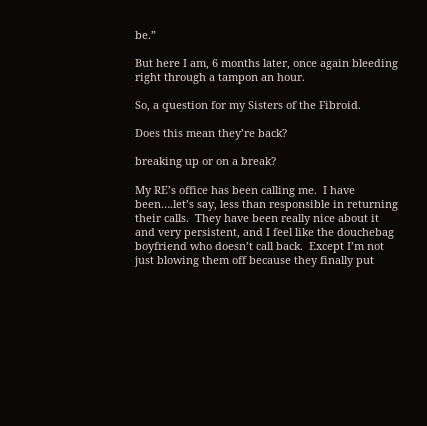be.”

But here I am, 6 months later, once again bleeding right through a tampon an hour.

So, a question for my Sisters of the Fibroid.

Does this mean they’re back?

breaking up or on a break?

My RE’s office has been calling me.  I have been….let’s say, less than responsible in returning their calls.  They have been really nice about it and very persistent, and I feel like the douchebag boyfriend who doesn’t call back.  Except I’m not just blowing them off because they finally put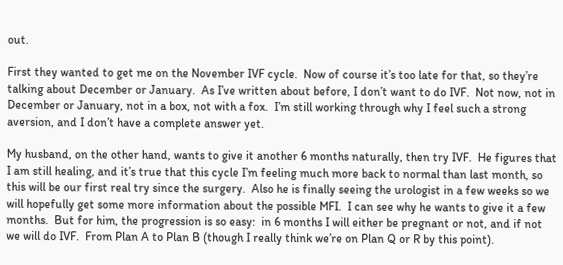out.

First they wanted to get me on the November IVF cycle.  Now of course it’s too late for that, so they’re talking about December or January.  As I’ve written about before, I don’t want to do IVF.  Not now, not in December or January, not in a box, not with a fox.  I’m still working through why I feel such a strong aversion, and I don’t have a complete answer yet.

My husband, on the other hand, wants to give it another 6 months naturally, then try IVF.  He figures that I am still healing, and it’s true that this cycle I’m feeling much more back to normal than last month, so this will be our first real try since the surgery.  Also he is finally seeing the urologist in a few weeks so we will hopefully get some more information about the possible MFI.  I can see why he wants to give it a few months.  But for him, the progression is so easy:  in 6 months I will either be pregnant or not, and if not we will do IVF.  From Plan A to Plan B (though I really think we’re on Plan Q or R by this point).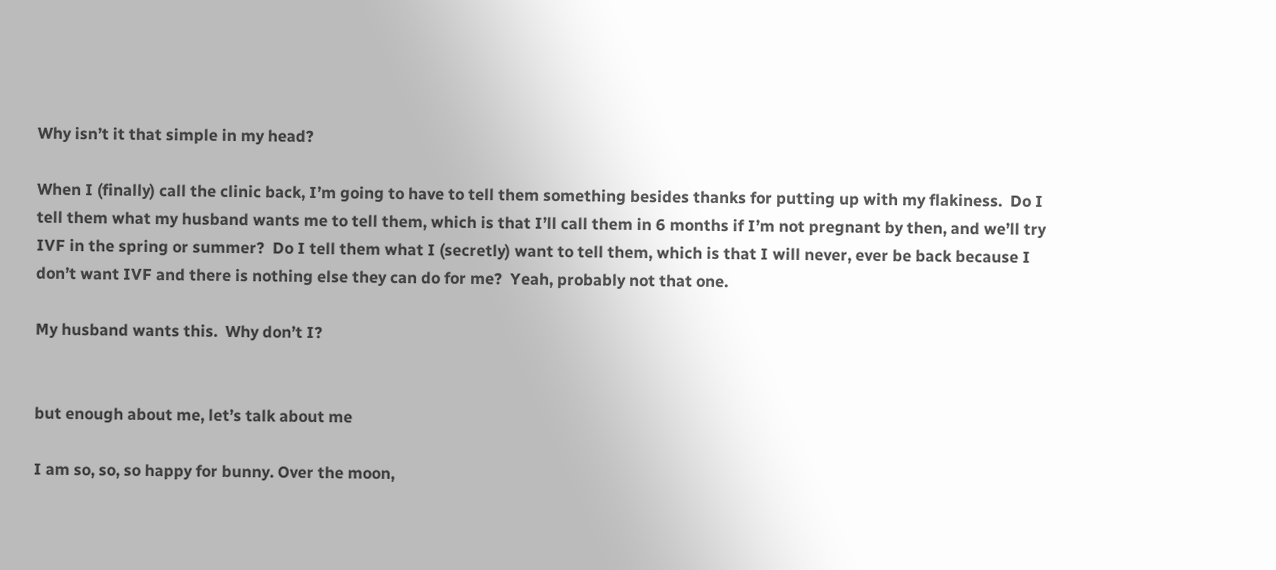Why isn’t it that simple in my head?

When I (finally) call the clinic back, I’m going to have to tell them something besides thanks for putting up with my flakiness.  Do I tell them what my husband wants me to tell them, which is that I’ll call them in 6 months if I’m not pregnant by then, and we’ll try IVF in the spring or summer?  Do I tell them what I (secretly) want to tell them, which is that I will never, ever be back because I don’t want IVF and there is nothing else they can do for me?  Yeah, probably not that one.

My husband wants this.  Why don’t I?


but enough about me, let’s talk about me

I am so, so, so happy for bunny. Over the moon,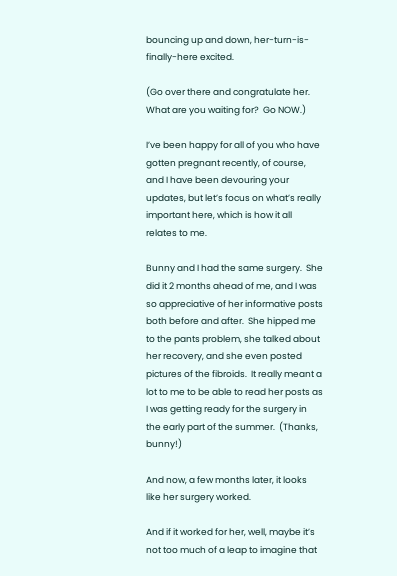bouncing up and down, her-turn-is-finally-here excited.

(Go over there and congratulate her.  What are you waiting for?  Go NOW.)

I’ve been happy for all of you who have gotten pregnant recently, of course, and I have been devouring your updates, but let’s focus on what’s really important here, which is how it all relates to me.

Bunny and I had the same surgery.  She did it 2 months ahead of me, and I was so appreciative of her informative posts both before and after.  She hipped me to the pants problem, she talked about her recovery, and she even posted pictures of the fibroids.  It really meant a lot to me to be able to read her posts as I was getting ready for the surgery in the early part of the summer.  (Thanks, bunny!)

And now, a few months later, it looks like her surgery worked.

And if it worked for her, well, maybe it’s not too much of a leap to imagine that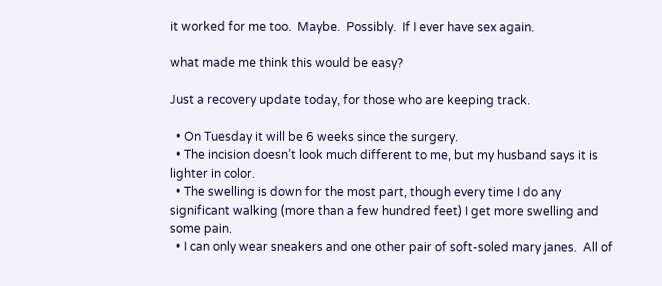it worked for me too.  Maybe.  Possibly.  If I ever have sex again.

what made me think this would be easy?

Just a recovery update today, for those who are keeping track.

  • On Tuesday it will be 6 weeks since the surgery.
  • The incision doesn’t look much different to me, but my husband says it is lighter in color.
  • The swelling is down for the most part, though every time I do any significant walking (more than a few hundred feet) I get more swelling and some pain.
  • I can only wear sneakers and one other pair of soft-soled mary janes.  All of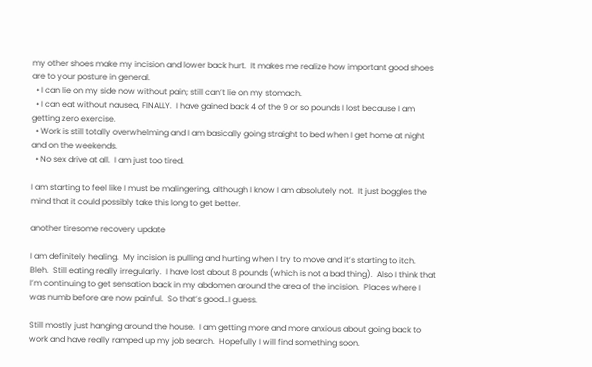my other shoes make my incision and lower back hurt.  It makes me realize how important good shoes are to your posture in general.
  • I can lie on my side now without pain; still can’t lie on my stomach.
  • I can eat without nausea, FINALLY.  I have gained back 4 of the 9 or so pounds I lost because I am getting zero exercise.
  • Work is still totally overwhelming and I am basically going straight to bed when I get home at night and on the weekends.
  • No sex drive at all.  I am just too tired.

I am starting to feel like I must be malingering, although I know I am absolutely not.  It just boggles the mind that it could possibly take this long to get better.

another tiresome recovery update

I am definitely healing.  My incision is pulling and hurting when I try to move and it’s starting to itch.  Bleh.  Still eating really irregularly.  I have lost about 8 pounds (which is not a bad thing).  Also I think that I’m continuing to get sensation back in my abdomen around the area of the incision.  Places where I was numb before are now painful.  So that’s good…I guess.

Still mostly just hanging around the house.  I am getting more and more anxious about going back to work and have really ramped up my job search.  Hopefully I will find something soon.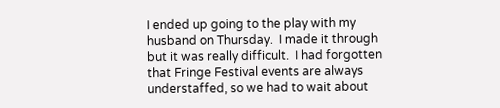I ended up going to the play with my husband on Thursday.  I made it through but it was really difficult.  I had forgotten that Fringe Festival events are always understaffed, so we had to wait about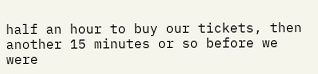half an hour to buy our tickets, then another 15 minutes or so before we were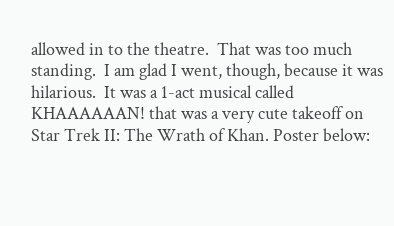allowed in to the theatre.  That was too much standing.  I am glad I went, though, because it was hilarious.  It was a 1-act musical called KHAAAAAAN! that was a very cute takeoff on Star Trek II: The Wrath of Khan. Poster below: